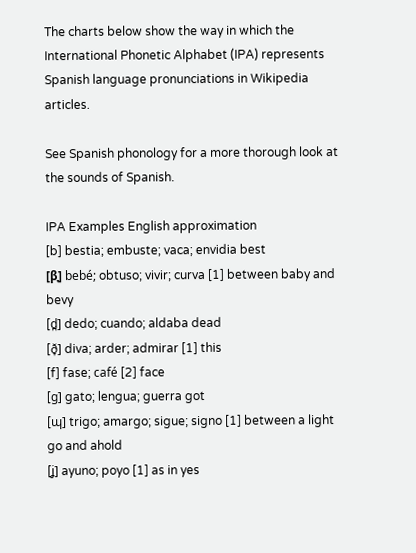The charts below show the way in which the International Phonetic Alphabet (IPA) represents Spanish language pronunciations in Wikipedia articles.

See Spanish phonology for a more thorough look at the sounds of Spanish.

IPA Examples English approximation
[b] bestia; embuste; vaca; envidia best
[β̞] bebé; obtuso; vivir; curva [1] between baby and bevy
[d̪] dedo; cuando; aldaba dead
[ð̞] diva; arder; admirar [1] this
[f] fase; café [2] face
[ɡ] gato; lengua; guerra got
[ɰ] trigo; amargo; sigue; signo [1] between a light go and ahold
[ʝ] ayuno; poyo [1] as in yes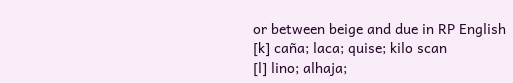or between beige and due in RP English
[k] caña; laca; quise; kilo scan
[l] lino; alhaja;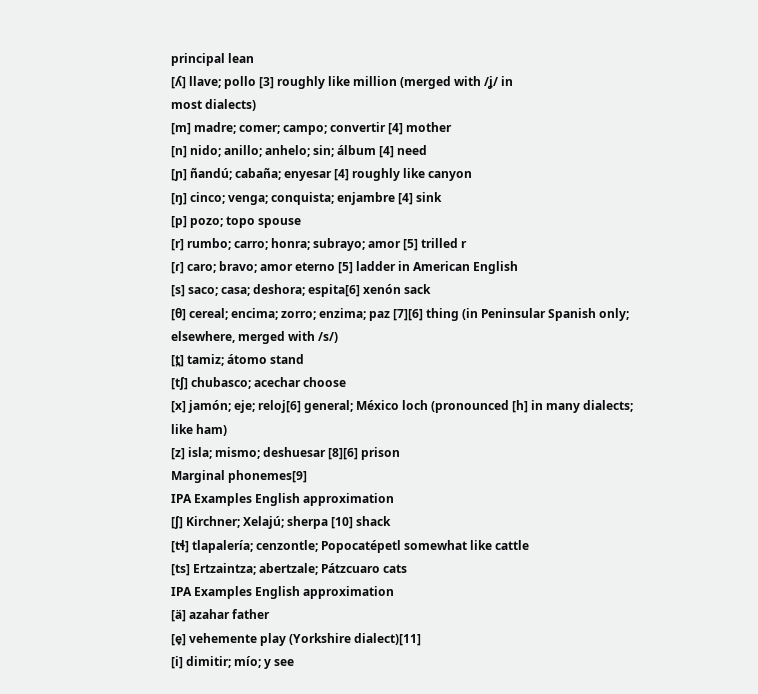principal lean
[ʎ] llave; pollo [3] roughly like million (merged with /ʝ/ in
most dialects)
[m] madre; comer; campo; convertir [4] mother
[n] nido; anillo; anhelo; sin; álbum [4] need
[ɲ] ñandú; cabaña; enyesar [4] roughly like canyon
[ŋ] cinco; venga; conquista; enjambre [4] sink
[p] pozo; topo spouse
[r] rumbo; carro; honra; subrayo; amor [5] trilled r
[ɾ] caro; bravo; amor eterno [5] ladder in American English
[s] saco; casa; deshora; espita[6] xenón sack
[θ] cereal; encima; zorro; enzima; paz [7][6] thing (in Peninsular Spanish only;
elsewhere, merged with /s/)
[t̪] tamiz; átomo stand
[tʃ] chubasco; acechar choose
[x] jamón; eje; reloj[6] general; México loch (pronounced [h] in many dialects;
like ham)
[z] isla; mismo; deshuesar [8][6] prison
Marginal phonemes[9]
IPA Examples English approximation
[ʃ] Kirchner; Xelajú; sherpa [10] shack
[tɬ] tlapalería; cenzontle; Popocatépetl somewhat like cattle
[ts] Ertzaintza; abertzale; Pátzcuaro cats
IPA Examples English approximation
[ä] azahar father
[e̞] vehemente play (Yorkshire dialect)[11]
[i] dimitir; mío; y see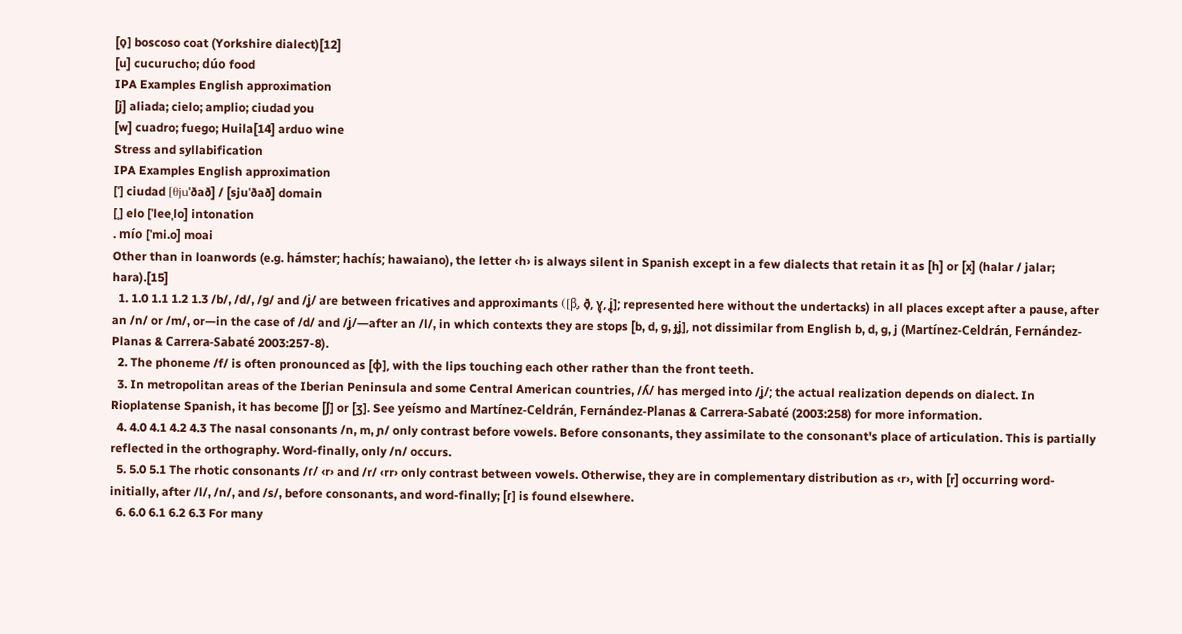[o̞] boscoso coat (Yorkshire dialect)[12]
[u] cucurucho; dúo food
IPA Examples English approximation
[j] aliada; cielo; amplio; ciudad you
[w] cuadro; fuego; Huila[14] arduo wine
Stress and syllabification
IPA Examples English approximation
[ˈ] ciudad [θjuˈðað] / [sjuˈðað] domain
[ˌ] elo [ˈleeˌlo] intonation
. mío [ˈmi.o] moai
Other than in loanwords (e.g. hámster; hachís; hawaiano), the letter ‹h› is always silent in Spanish except in a few dialects that retain it as [h] or [x] (halar / jalar; hara).[15]
  1. 1.0 1.1 1.2 1.3 /b/, /d/, /ɡ/ and /ʝ/ are between fricatives and approximants ([β̞, ð̞, ɣ̞, ʝ̞]; represented here without the undertacks) in all places except after a pause, after an /n/ or /m/, or—in the case of /d/ and /ʝ/—after an /l/, in which contexts they are stops [b, d, g, ɟʝ], not dissimilar from English b, d, g, j (Martínez-Celdrán, Fernández-Planas & Carrera-Sabaté 2003:257-8).
  2. The phoneme /f/ is often pronounced as [ɸ], with the lips touching each other rather than the front teeth.
  3. In metropolitan areas of the Iberian Peninsula and some Central American countries, /ʎ/ has merged into /ʝ/; the actual realization depends on dialect. In Rioplatense Spanish, it has become [ʃ] or [ʒ]. See yeísmo and Martínez-Celdrán, Fernández-Planas & Carrera-Sabaté (2003:258) for more information.
  4. 4.0 4.1 4.2 4.3 The nasal consonants /n, m, ɲ/ only contrast before vowels. Before consonants, they assimilate to the consonant's place of articulation. This is partially reflected in the orthography. Word-finally, only /n/ occurs.
  5. 5.0 5.1 The rhotic consonants /ɾ/ ‹r› and /r/ ‹rr› only contrast between vowels. Otherwise, they are in complementary distribution as ‹r›, with [r] occurring word-initially, after /l/, /n/, and /s/, before consonants, and word-finally; [ɾ] is found elsewhere.
  6. 6.0 6.1 6.2 6.3 For many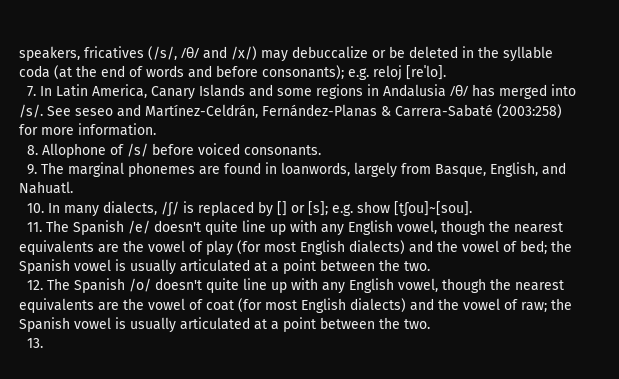speakers, fricatives (/s/, /θ/ and /x/) may debuccalize or be deleted in the syllable coda (at the end of words and before consonants); e.g. reloj [reˈlo].
  7. In Latin America, Canary Islands and some regions in Andalusia /θ/ has merged into /s/. See seseo and Martínez-Celdrán, Fernández-Planas & Carrera-Sabaté (2003:258) for more information.
  8. Allophone of /s/ before voiced consonants.
  9. The marginal phonemes are found in loanwords, largely from Basque, English, and Nahuatl.
  10. In many dialects, /ʃ/ is replaced by [] or [s]; e.g. show [tʃou]~[sou].
  11. The Spanish /e/ doesn't quite line up with any English vowel, though the nearest equivalents are the vowel of play (for most English dialects) and the vowel of bed; the Spanish vowel is usually articulated at a point between the two.
  12. The Spanish /o/ doesn't quite line up with any English vowel, though the nearest equivalents are the vowel of coat (for most English dialects) and the vowel of raw; the Spanish vowel is usually articulated at a point between the two.
  13.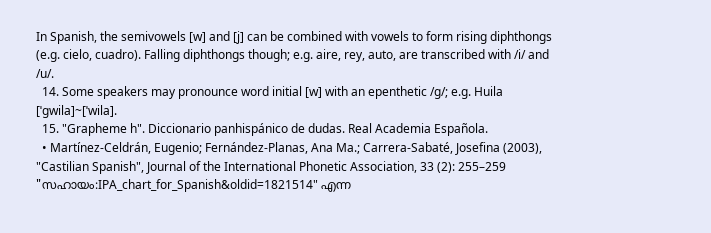In Spanish, the semivowels [w] and [j] can be combined with vowels to form rising diphthongs (e.g. cielo, cuadro). Falling diphthongs though; e.g. aire, rey, auto, are transcribed with /i/ and /u/.
  14. Some speakers may pronounce word initial [w] with an epenthetic /g/; e.g. Huila [ˈgwila]~[ˈwila].
  15. "Grapheme h". Diccionario panhispánico de dudas. Real Academia Española.
  • Martínez-Celdrán, Eugenio; Fernández-Planas, Ana Ma.; Carrera-Sabaté, Josefina (2003), "Castilian Spanish", Journal of the International Phonetic Association, 33 (2): 255–259
"സഹായം:IPA_chart_for_Spanish&oldid=1821514" എന്ന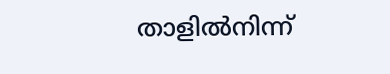താളിൽനിന്ന്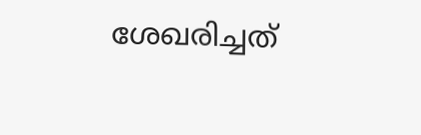ശേഖരിച്ചത്